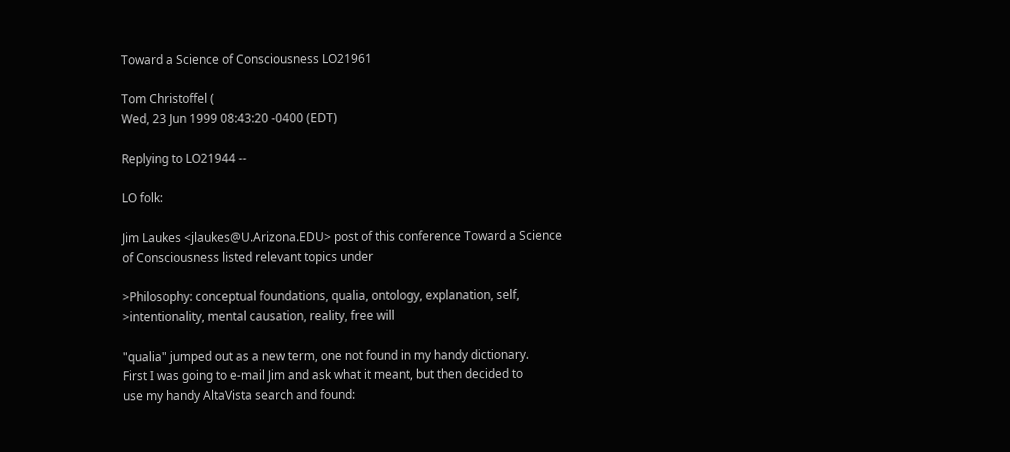Toward a Science of Consciousness LO21961

Tom Christoffel (
Wed, 23 Jun 1999 08:43:20 -0400 (EDT)

Replying to LO21944 --

LO folk:

Jim Laukes <jlaukes@U.Arizona.EDU> post of this conference Toward a Science
of Consciousness listed relevant topics under

>Philosophy: conceptual foundations, qualia, ontology, explanation, self,
>intentionality, mental causation, reality, free will

"qualia" jumped out as a new term, one not found in my handy dictionary.
First I was going to e-mail Jim and ask what it meant, but then decided to
use my handy AltaVista search and found: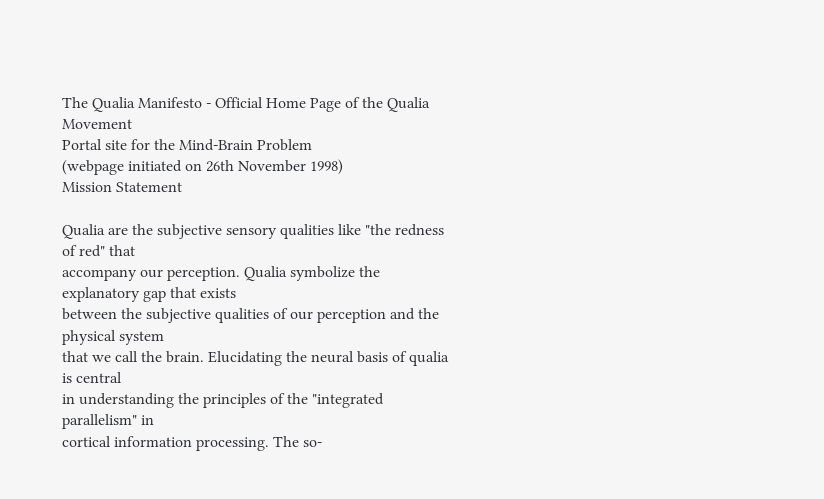The Qualia Manifesto - Official Home Page of the Qualia Movement
Portal site for the Mind-Brain Problem
(webpage initiated on 26th November 1998)
Mission Statement

Qualia are the subjective sensory qualities like "the redness of red" that
accompany our perception. Qualia symbolize the explanatory gap that exists
between the subjective qualities of our perception and the physical system
that we call the brain. Elucidating the neural basis of qualia is central
in understanding the principles of the "integrated parallelism" in
cortical information processing. The so-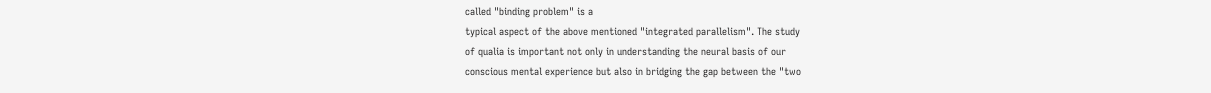called "binding problem" is a
typical aspect of the above mentioned "integrated parallelism". The study
of qualia is important not only in understanding the neural basis of our
conscious mental experience but also in bridging the gap between the "two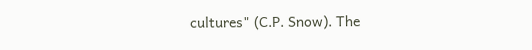cultures" (C.P. Snow). The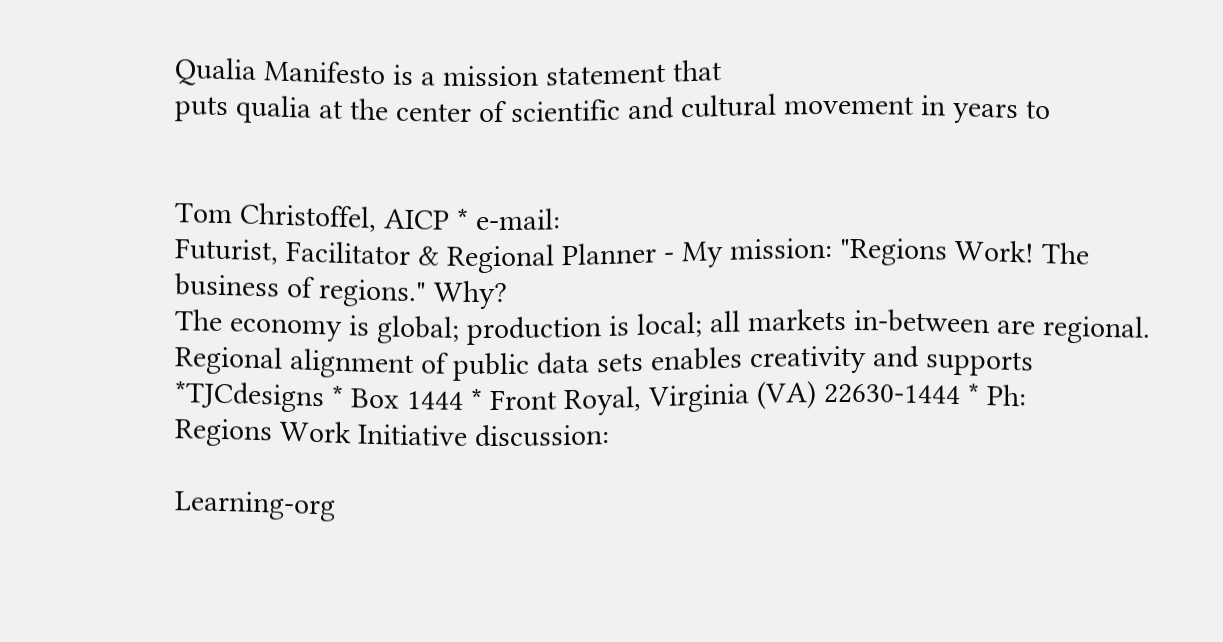Qualia Manifesto is a mission statement that
puts qualia at the center of scientific and cultural movement in years to


Tom Christoffel, AICP * e-mail:
Futurist, Facilitator & Regional Planner - My mission: "Regions Work! The
business of regions." Why?
The economy is global; production is local; all markets in-between are regional.
Regional alignment of public data sets enables creativity and supports
*TJCdesigns * Box 1444 * Front Royal, Virginia (VA) 22630-1444 * Ph:
Regions Work Initiative discussion:

Learning-org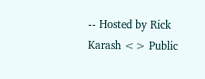-- Hosted by Rick Karash <> Public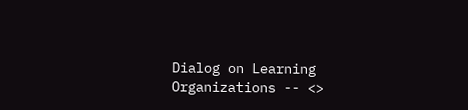Dialog on Learning Organizations -- <>